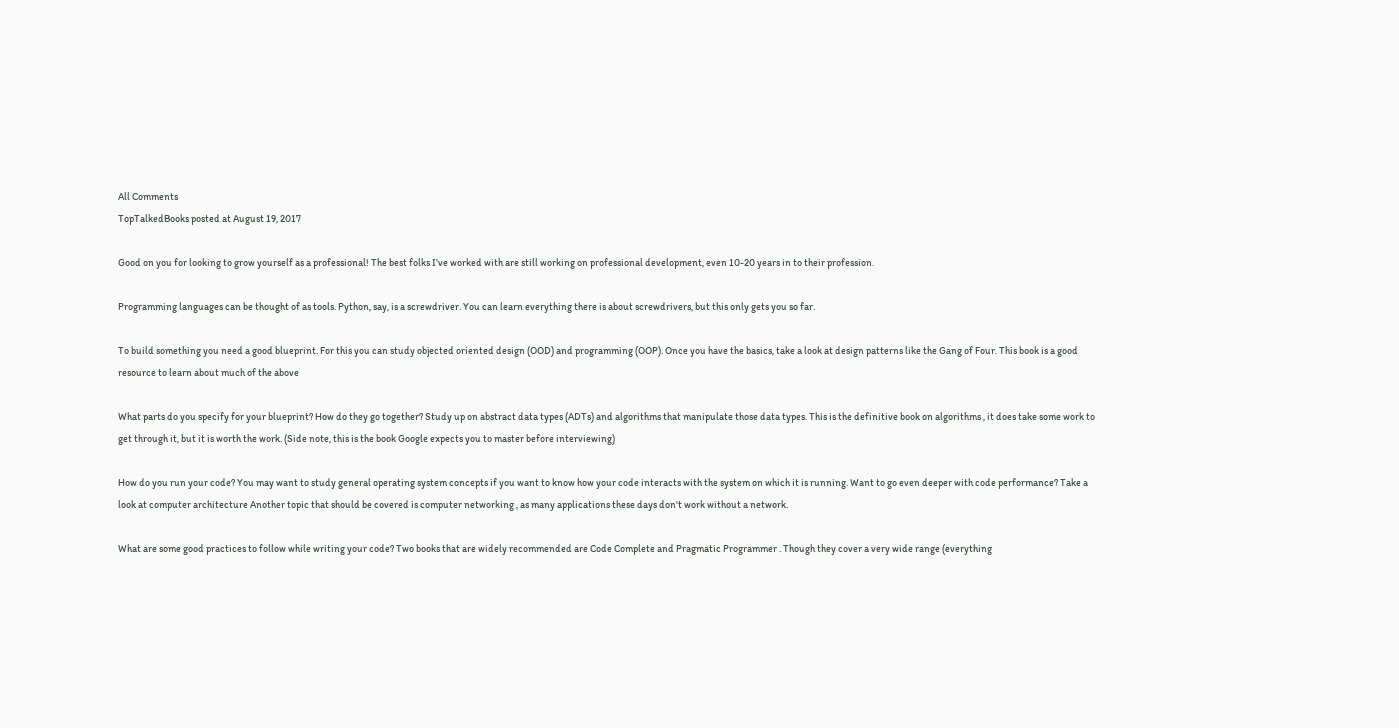All Comments
TopTalkedBooks posted at August 19, 2017

Good on you for looking to grow yourself as a professional! The best folks I've worked with are still working on professional development, even 10-20 years in to their profession.

Programming languages can be thought of as tools. Python, say, is a screwdriver. You can learn everything there is about screwdrivers, but this only gets you so far.

To build something you need a good blueprint. For this you can study objected oriented design (OOD) and programming (OOP). Once you have the basics, take a look at design patterns like the Gang of Four. This book is a good resource to learn about much of the above

What parts do you specify for your blueprint? How do they go together? Study up on abstract data types (ADTs) and algorithms that manipulate those data types. This is the definitive book on algorithms , it does take some work to get through it, but it is worth the work. (Side note, this is the book Google expects you to master before interviewing)

How do you run your code? You may want to study general operating system concepts if you want to know how your code interacts with the system on which it is running. Want to go even deeper with code performance? Take a look at computer architecture Another topic that should be covered is computer networking , as many applications these days don't work without a network.

What are some good practices to follow while writing your code? Two books that are widely recommended are Code Complete and Pragmatic Programmer . Though they cover a very wide range (everything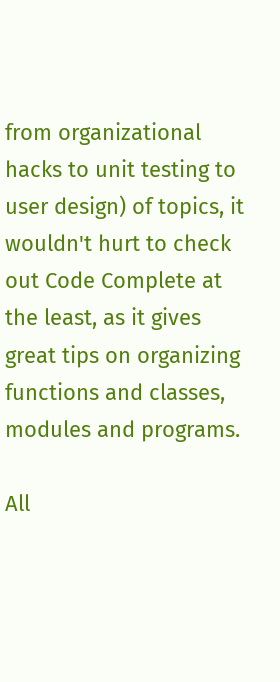from organizational hacks to unit testing to user design) of topics, it wouldn't hurt to check out Code Complete at the least, as it gives great tips on organizing functions and classes, modules and programs.

All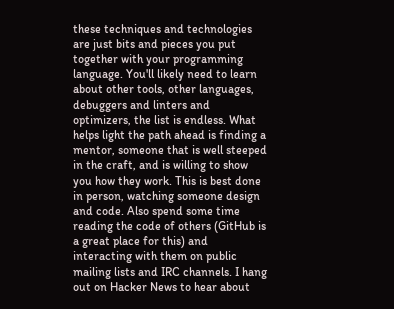these techniques and technologies are just bits and pieces you put together with your programming language. You'll likely need to learn about other tools, other languages, debuggers and linters and optimizers, the list is endless. What helps light the path ahead is finding a mentor, someone that is well steeped in the craft, and is willing to show you how they work. This is best done in person, watching someone design and code. Also spend some time reading the code of others (GitHub is a great place for this) and interacting with them on public mailing lists and IRC channels. I hang out on Hacker News to hear about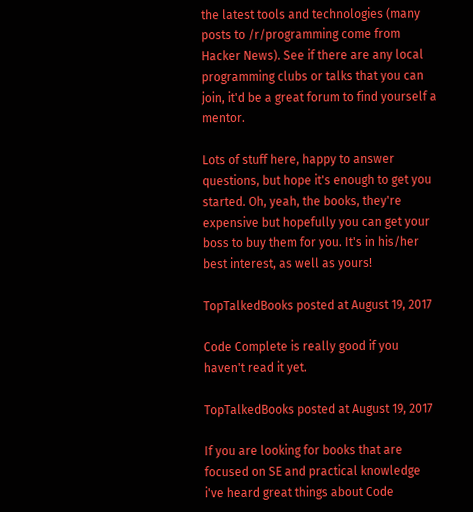the latest tools and technologies (many posts to /r/programming come from Hacker News). See if there are any local programming clubs or talks that you can join, it'd be a great forum to find yourself a mentor.

Lots of stuff here, happy to answer questions, but hope it's enough to get you started. Oh, yeah, the books, they're expensive but hopefully you can get your boss to buy them for you. It's in his/her best interest, as well as yours!

TopTalkedBooks posted at August 19, 2017

Code Complete is really good if you haven't read it yet.

TopTalkedBooks posted at August 19, 2017

If you are looking for books that are focused on SE and practical knowledge i've heard great things about Code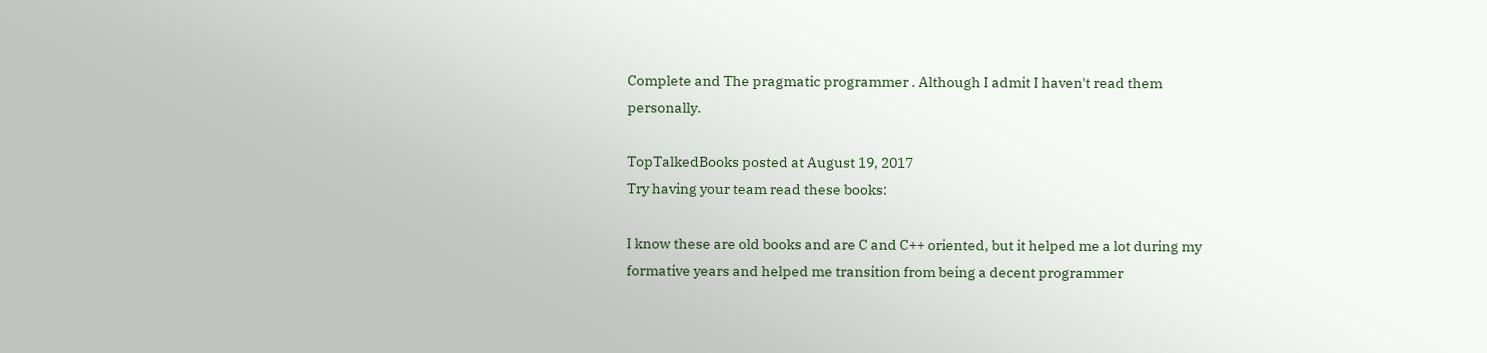Complete and The pragmatic programmer . Although I admit I haven't read them personally.

TopTalkedBooks posted at August 19, 2017
Try having your team read these books:

I know these are old books and are C and C++ oriented, but it helped me a lot during my formative years and helped me transition from being a decent programmer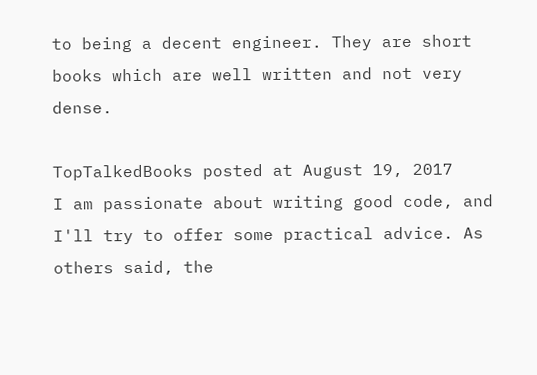to being a decent engineer. They are short books which are well written and not very dense.

TopTalkedBooks posted at August 19, 2017
I am passionate about writing good code, and I'll try to offer some practical advice. As others said, the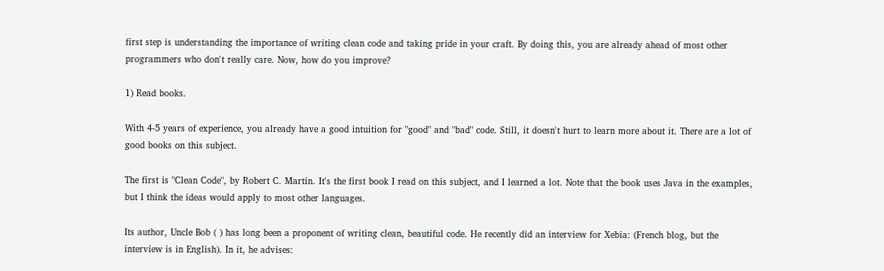first step is understanding the importance of writing clean code and taking pride in your craft. By doing this, you are already ahead of most other programmers who don't really care. Now, how do you improve?

1) Read books.

With 4-5 years of experience, you already have a good intuition for "good" and "bad" code. Still, it doesn't hurt to learn more about it. There are a lot of good books on this subject.

The first is "Clean Code", by Robert C. Martin. It's the first book I read on this subject, and I learned a lot. Note that the book uses Java in the examples, but I think the ideas would apply to most other languages.

Its author, Uncle Bob ( ) has long been a proponent of writing clean, beautiful code. He recently did an interview for Xebia: (French blog, but the interview is in English). In it, he advises: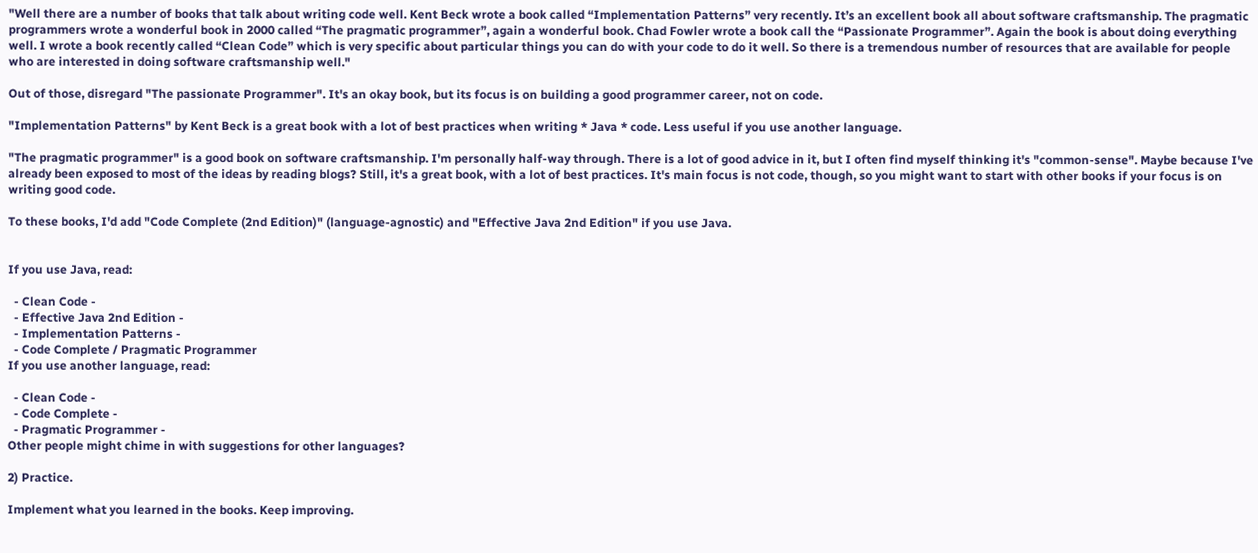"Well there are a number of books that talk about writing code well. Kent Beck wrote a book called “Implementation Patterns” very recently. It’s an excellent book all about software craftsmanship. The pragmatic programmers wrote a wonderful book in 2000 called “The pragmatic programmer”, again a wonderful book. Chad Fowler wrote a book call the “Passionate Programmer”. Again the book is about doing everything well. I wrote a book recently called “Clean Code” which is very specific about particular things you can do with your code to do it well. So there is a tremendous number of resources that are available for people who are interested in doing software craftsmanship well."

Out of those, disregard "The passionate Programmer". It's an okay book, but its focus is on building a good programmer career, not on code.

"Implementation Patterns" by Kent Beck is a great book with a lot of best practices when writing * Java * code. Less useful if you use another language.

"The pragmatic programmer" is a good book on software craftsmanship. I'm personally half-way through. There is a lot of good advice in it, but I often find myself thinking it's "common-sense". Maybe because I've already been exposed to most of the ideas by reading blogs? Still, it's a great book, with a lot of best practices. It's main focus is not code, though, so you might want to start with other books if your focus is on writing good code.

To these books, I'd add "Code Complete (2nd Edition)" (language-agnostic) and "Effective Java 2nd Edition" if you use Java.


If you use Java, read:

  - Clean Code -
  - Effective Java 2nd Edition -
  - Implementation Patterns -
  - Code Complete / Pragmatic Programmer
If you use another language, read:

  - Clean Code -
  - Code Complete -
  - Pragmatic Programmer -
Other people might chime in with suggestions for other languages?

2) Practice.

Implement what you learned in the books. Keep improving.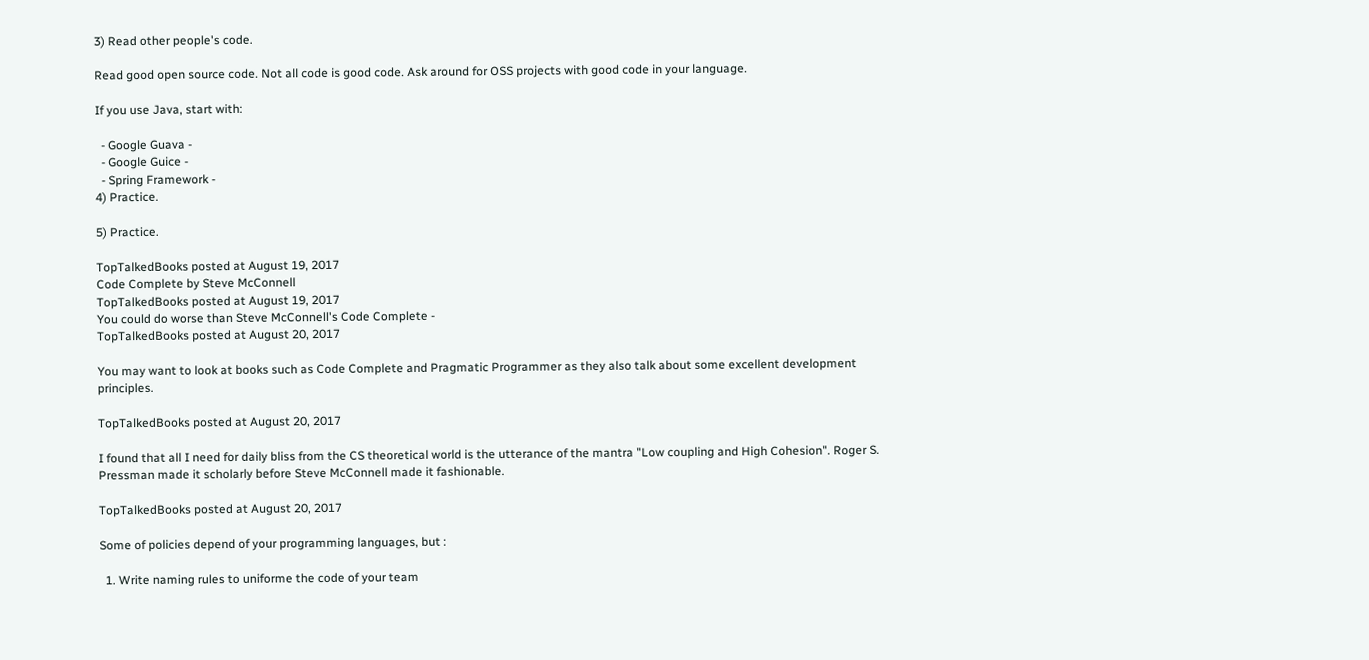3) Read other people's code.

Read good open source code. Not all code is good code. Ask around for OSS projects with good code in your language.

If you use Java, start with:

  - Google Guava -
  - Google Guice -
  - Spring Framework -
4) Practice.

5) Practice.

TopTalkedBooks posted at August 19, 2017
Code Complete by Steve McConnell
TopTalkedBooks posted at August 19, 2017
You could do worse than Steve McConnell's Code Complete -
TopTalkedBooks posted at August 20, 2017

You may want to look at books such as Code Complete and Pragmatic Programmer as they also talk about some excellent development principles.

TopTalkedBooks posted at August 20, 2017

I found that all I need for daily bliss from the CS theoretical world is the utterance of the mantra "Low coupling and High Cohesion". Roger S. Pressman made it scholarly before Steve McConnell made it fashionable.

TopTalkedBooks posted at August 20, 2017

Some of policies depend of your programming languages, but :

  1. Write naming rules to uniforme the code of your team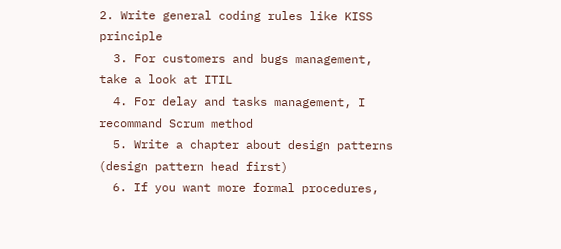2. Write general coding rules like KISS principle
  3. For customers and bugs management, take a look at ITIL
  4. For delay and tasks management, I recommand Scrum method
  5. Write a chapter about design patterns (design pattern head first)
  6. If you want more formal procedures,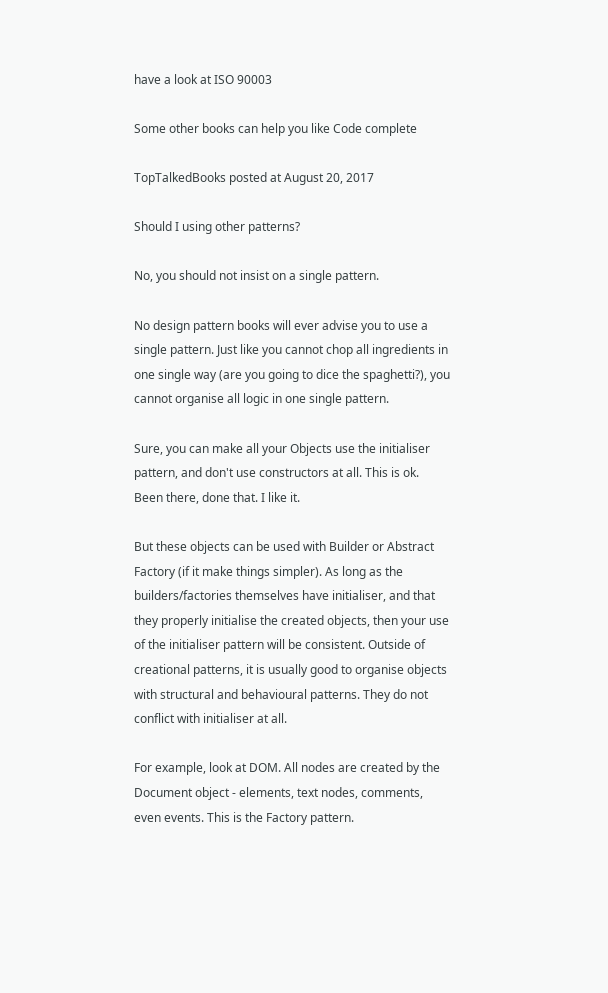have a look at ISO 90003

Some other books can help you like Code complete

TopTalkedBooks posted at August 20, 2017

Should I using other patterns?

No, you should not insist on a single pattern.

No design pattern books will ever advise you to use a single pattern. Just like you cannot chop all ingredients in one single way (are you going to dice the spaghetti?), you cannot organise all logic in one single pattern.

Sure, you can make all your Objects use the initialiser pattern, and don't use constructors at all. This is ok. Been there, done that. I like it.

But these objects can be used with Builder or Abstract Factory (if it make things simpler). As long as the builders/factories themselves have initialiser, and that they properly initialise the created objects, then your use of the initialiser pattern will be consistent. Outside of creational patterns, it is usually good to organise objects with structural and behavioural patterns. They do not conflict with initialiser at all.

For example, look at DOM. All nodes are created by the Document object - elements, text nodes, comments, even events. This is the Factory pattern.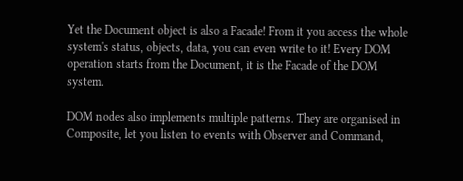Yet the Document object is also a Facade! From it you access the whole system's status, objects, data, you can even write to it! Every DOM operation starts from the Document, it is the Facade of the DOM system.

DOM nodes also implements multiple patterns. They are organised in Composite, let you listen to events with Observer and Command,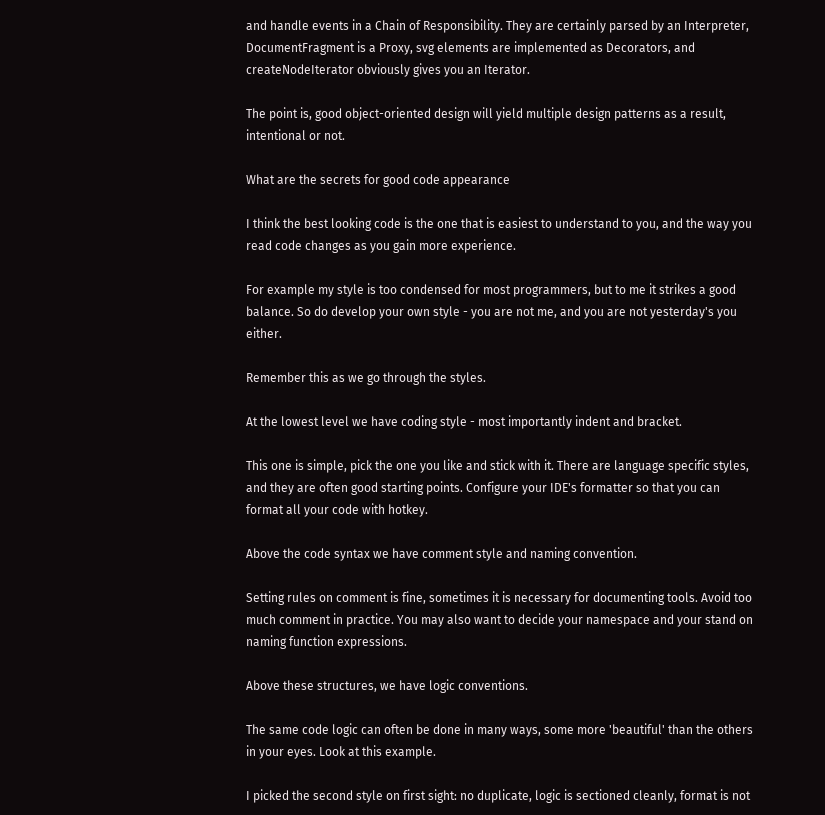and handle events in a Chain of Responsibility. They are certainly parsed by an Interpreter, DocumentFragment is a Proxy, svg elements are implemented as Decorators, and createNodeIterator obviously gives you an Iterator.

The point is, good object-oriented design will yield multiple design patterns as a result, intentional or not.

What are the secrets for good code appearance

I think the best looking code is the one that is easiest to understand to you, and the way you read code changes as you gain more experience.

For example my style is too condensed for most programmers, but to me it strikes a good balance. So do develop your own style - you are not me, and you are not yesterday's you either.

Remember this as we go through the styles.

At the lowest level we have coding style - most importantly indent and bracket.

This one is simple, pick the one you like and stick with it. There are language specific styles, and they are often good starting points. Configure your IDE's formatter so that you can format all your code with hotkey.

Above the code syntax we have comment style and naming convention.

Setting rules on comment is fine, sometimes it is necessary for documenting tools. Avoid too much comment in practice. You may also want to decide your namespace and your stand on naming function expressions.

Above these structures, we have logic conventions.

The same code logic can often be done in many ways, some more 'beautiful' than the others in your eyes. Look at this example.

I picked the second style on first sight: no duplicate, logic is sectioned cleanly, format is not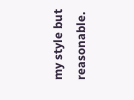my style but reasonable.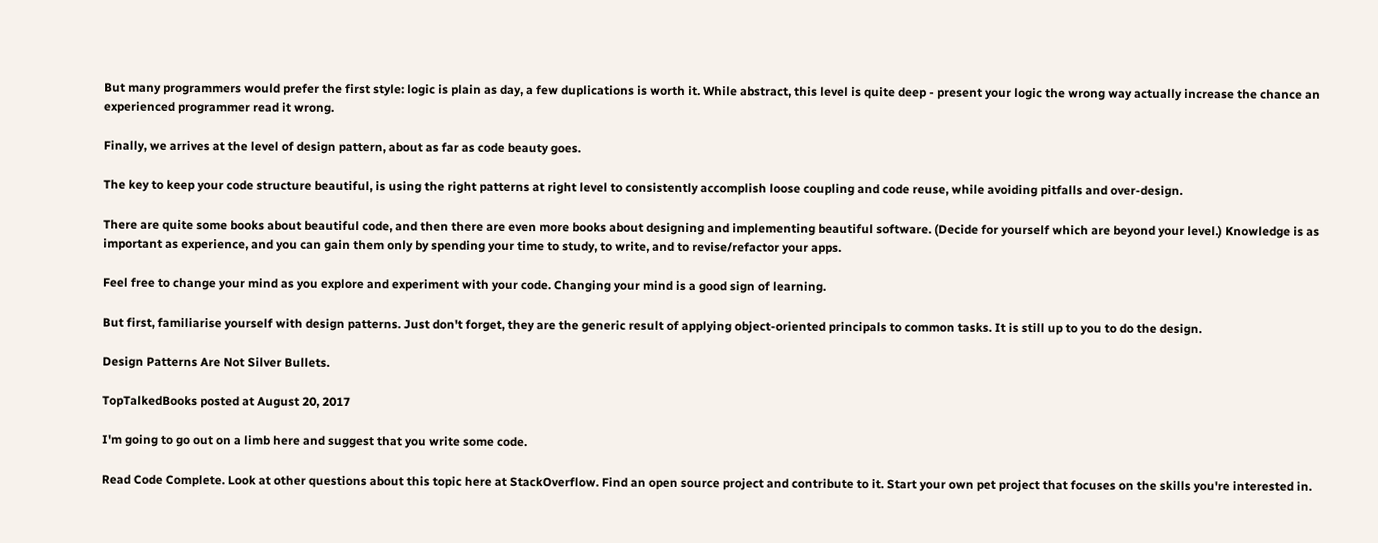But many programmers would prefer the first style: logic is plain as day, a few duplications is worth it. While abstract, this level is quite deep - present your logic the wrong way actually increase the chance an experienced programmer read it wrong.

Finally, we arrives at the level of design pattern, about as far as code beauty goes.

The key to keep your code structure beautiful, is using the right patterns at right level to consistently accomplish loose coupling and code reuse, while avoiding pitfalls and over-design.

There are quite some books about beautiful code, and then there are even more books about designing and implementing beautiful software. (Decide for yourself which are beyond your level.) Knowledge is as important as experience, and you can gain them only by spending your time to study, to write, and to revise/refactor your apps.

Feel free to change your mind as you explore and experiment with your code. Changing your mind is a good sign of learning.

But first, familiarise yourself with design patterns. Just don't forget, they are the generic result of applying object-oriented principals to common tasks. It is still up to you to do the design.

Design Patterns Are Not Silver Bullets.

TopTalkedBooks posted at August 20, 2017

I'm going to go out on a limb here and suggest that you write some code.

Read Code Complete. Look at other questions about this topic here at StackOverflow. Find an open source project and contribute to it. Start your own pet project that focuses on the skills you're interested in.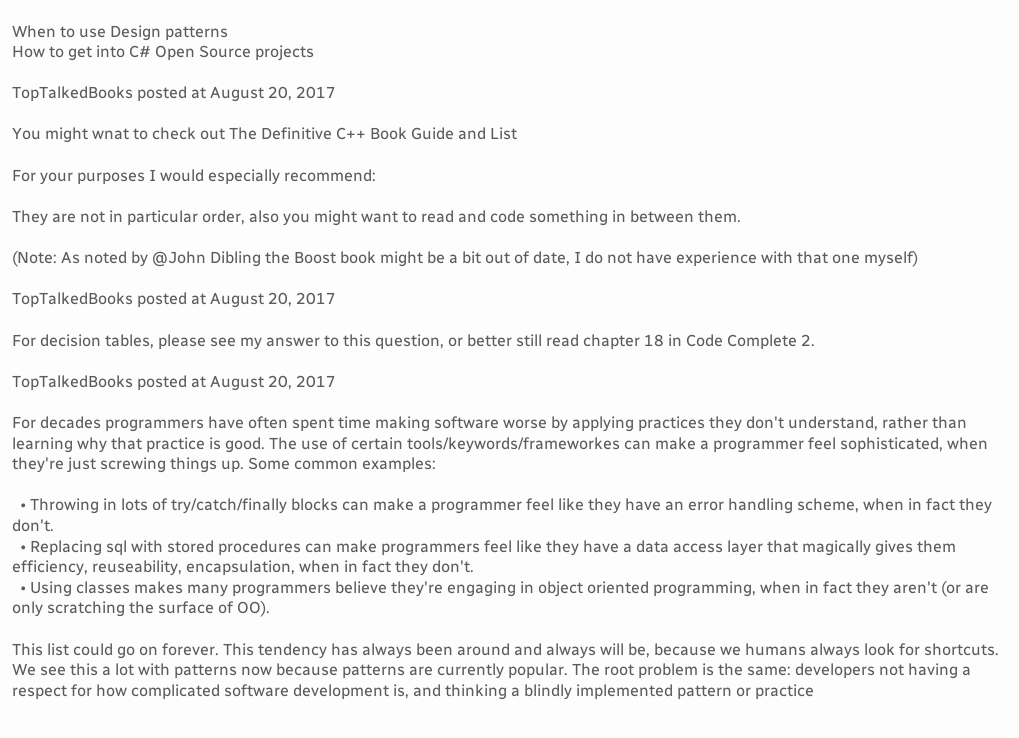When to use Design patterns
How to get into C# Open Source projects

TopTalkedBooks posted at August 20, 2017

You might wnat to check out The Definitive C++ Book Guide and List

For your purposes I would especially recommend:

They are not in particular order, also you might want to read and code something in between them.

(Note: As noted by @John Dibling the Boost book might be a bit out of date, I do not have experience with that one myself)

TopTalkedBooks posted at August 20, 2017

For decision tables, please see my answer to this question, or better still read chapter 18 in Code Complete 2.

TopTalkedBooks posted at August 20, 2017

For decades programmers have often spent time making software worse by applying practices they don't understand, rather than learning why that practice is good. The use of certain tools/keywords/frameworkes can make a programmer feel sophisticated, when they're just screwing things up. Some common examples:

  • Throwing in lots of try/catch/finally blocks can make a programmer feel like they have an error handling scheme, when in fact they don't.
  • Replacing sql with stored procedures can make programmers feel like they have a data access layer that magically gives them efficiency, reuseability, encapsulation, when in fact they don't.
  • Using classes makes many programmers believe they're engaging in object oriented programming, when in fact they aren't (or are only scratching the surface of OO).

This list could go on forever. This tendency has always been around and always will be, because we humans always look for shortcuts. We see this a lot with patterns now because patterns are currently popular. The root problem is the same: developers not having a respect for how complicated software development is, and thinking a blindly implemented pattern or practice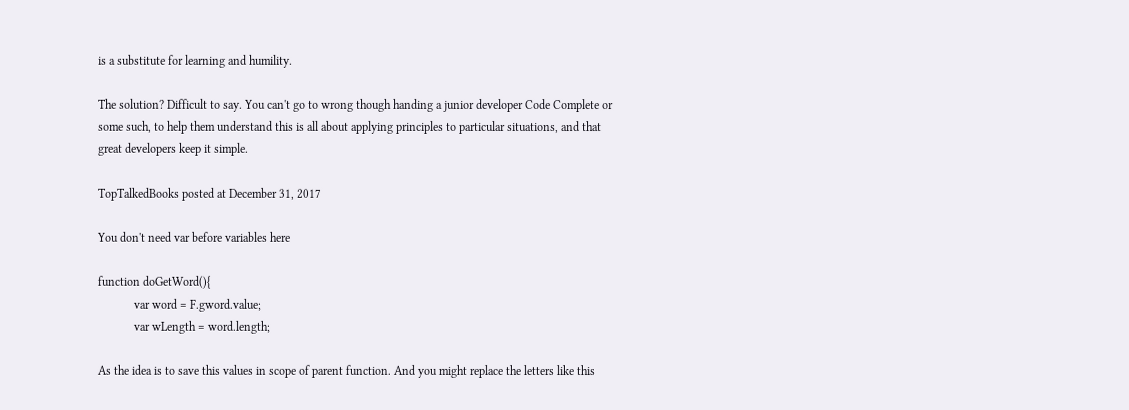is a substitute for learning and humility.

The solution? Difficult to say. You can't go to wrong though handing a junior developer Code Complete or some such, to help them understand this is all about applying principles to particular situations, and that great developers keep it simple.

TopTalkedBooks posted at December 31, 2017

You don't need var before variables here

function doGetWord(){
            var word = F.gword.value;
            var wLength = word.length;

As the idea is to save this values in scope of parent function. And you might replace the letters like this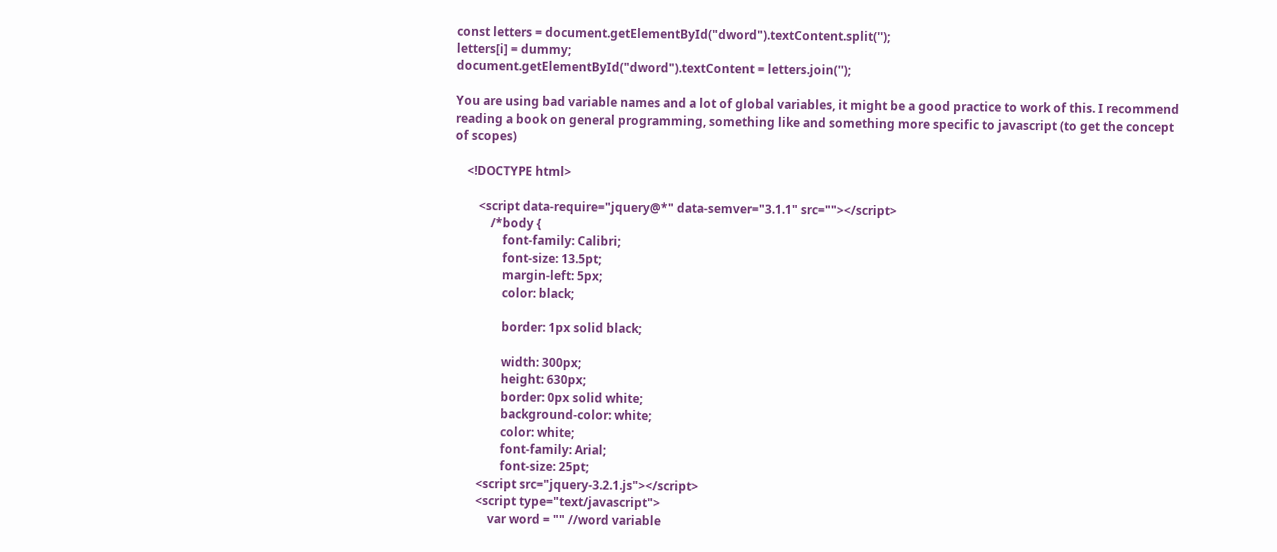const letters = document.getElementById("dword").textContent.split('');
letters[i] = dummy;
document.getElementById("dword").textContent = letters.join('');

You are using bad variable names and a lot of global variables, it might be a good practice to work of this. I recommend reading a book on general programming, something like and something more specific to javascript (to get the concept of scopes)

    <!DOCTYPE html>

        <script data-require="jquery@*" data-semver="3.1.1" src=""></script>
            /*body {
                font-family: Calibri;
                font-size: 13.5pt;
                margin-left: 5px;
                color: black;

                border: 1px solid black;

                width: 300px;
                height: 630px;
                border: 0px solid white;
                background-color: white;
                color: white;
                font-family: Arial;
                font-size: 25pt;
        <script src="jquery-3.2.1.js"></script>
        <script type="text/javascript">
            var word = "" //word variable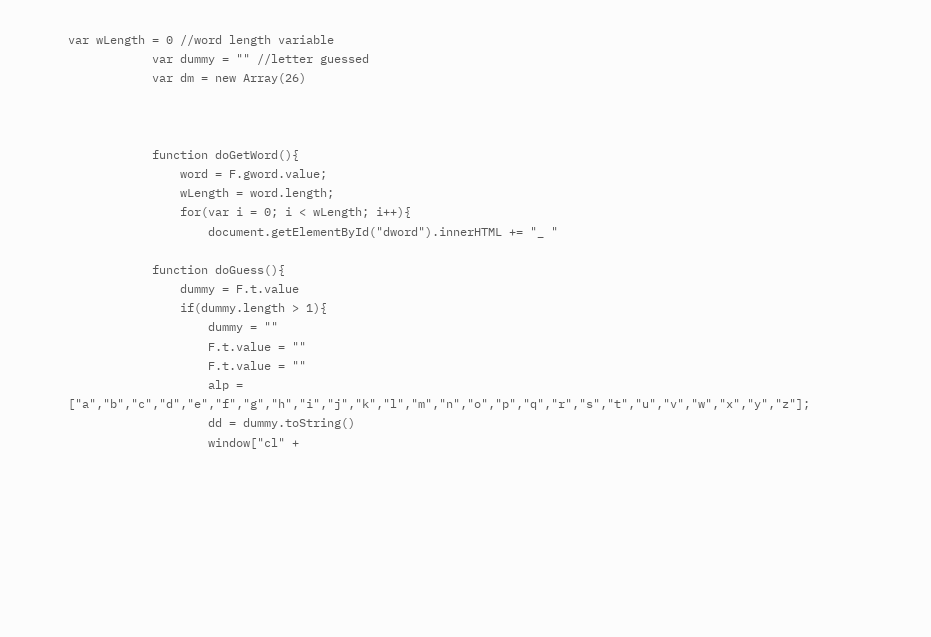var wLength = 0 //word length variable
            var dummy = "" //letter guessed
            var dm = new Array(26)



            function doGetWord(){
                word = F.gword.value;
                wLength = word.length;
                for(var i = 0; i < wLength; i++){
                    document.getElementById("dword").innerHTML += "_ "

            function doGuess(){
                dummy = F.t.value
                if(dummy.length > 1){
                    dummy = ""
                    F.t.value = ""
                    F.t.value = ""
                    alp = ["a","b","c","d","e","f","g","h","i","j","k","l","m","n","o","p","q","r","s","t","u","v","w","x","y","z"];
                    dd = dummy.toString()
                    window["cl" +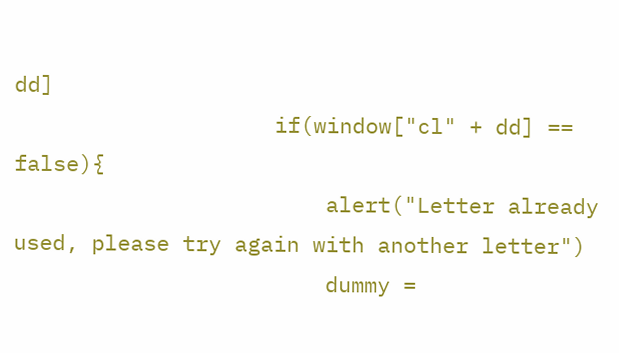dd]
                    if(window["cl" + dd] == false){
                        alert("Letter already used, please try again with another letter")
                        dummy =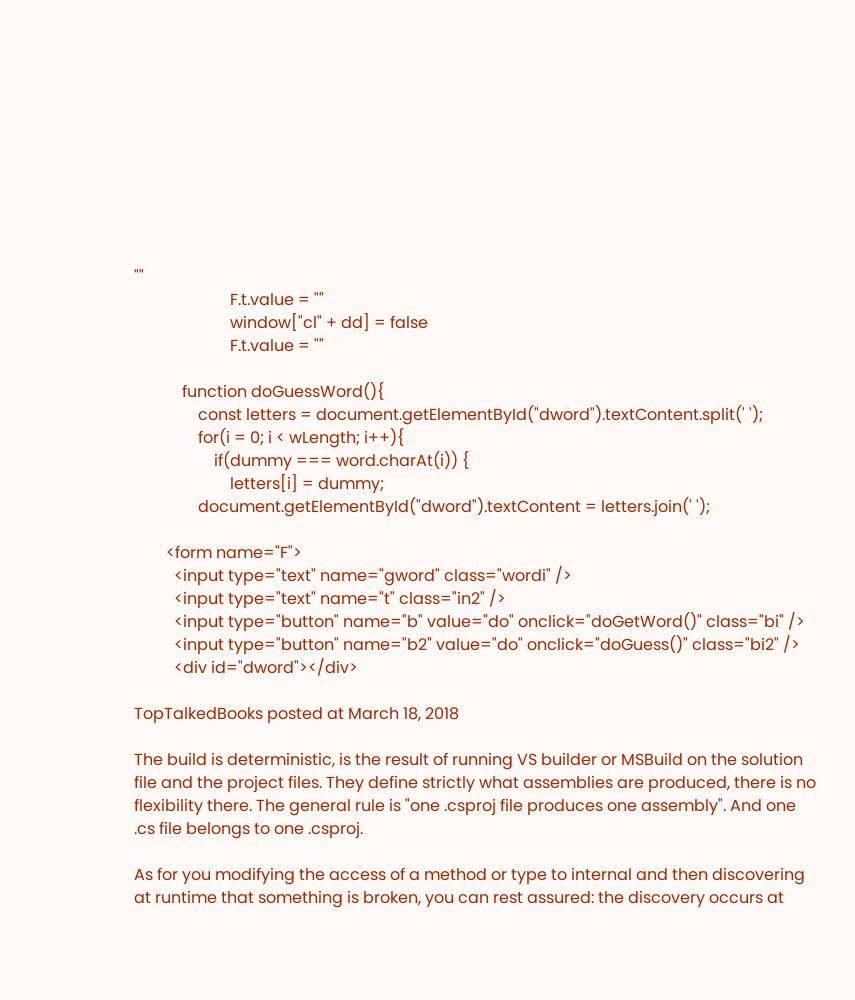""
                        F.t.value = ""
                        window["cl" + dd] = false
                        F.t.value = ""

            function doGuessWord(){
                const letters = document.getElementById("dword").textContent.split(' ');
                for(i = 0; i < wLength; i++){
                    if(dummy === word.charAt(i)) {
                        letters[i] = dummy;
                document.getElementById("dword").textContent = letters.join(' ');

        <form name="F">
          <input type="text" name="gword" class="wordi" />
          <input type="text" name="t" class="in2" />
          <input type="button" name="b" value="do" onclick="doGetWord()" class="bi" />
          <input type="button" name="b2" value="do" onclick="doGuess()" class="bi2" />
          <div id="dword"></div>

TopTalkedBooks posted at March 18, 2018

The build is deterministic, is the result of running VS builder or MSBuild on the solution file and the project files. They define strictly what assemblies are produced, there is no flexibility there. The general rule is "one .csproj file produces one assembly". And one .cs file belongs to one .csproj.

As for you modifying the access of a method or type to internal and then discovering at runtime that something is broken, you can rest assured: the discovery occurs at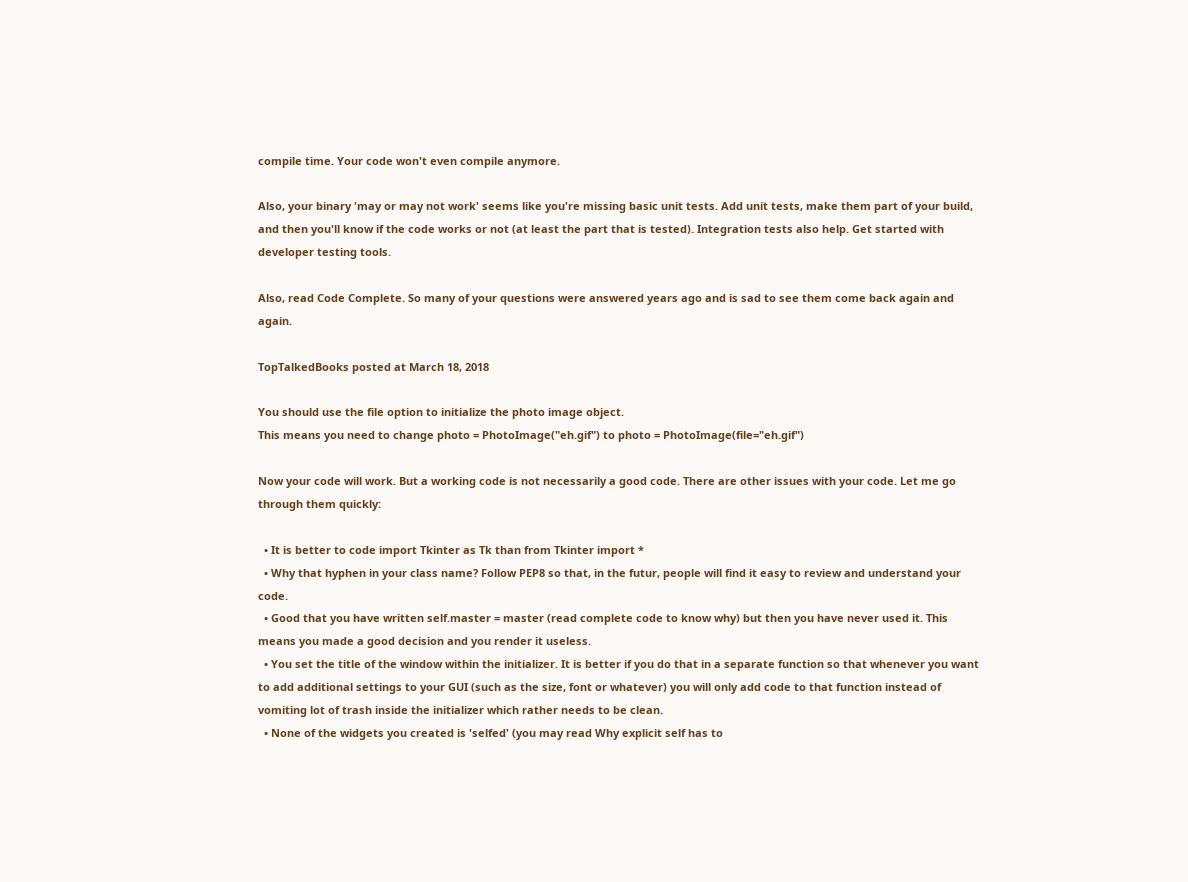compile time. Your code won't even compile anymore.

Also, your binary 'may or may not work' seems like you're missing basic unit tests. Add unit tests, make them part of your build, and then you'll know if the code works or not (at least the part that is tested). Integration tests also help. Get started with developer testing tools.

Also, read Code Complete. So many of your questions were answered years ago and is sad to see them come back again and again.

TopTalkedBooks posted at March 18, 2018

You should use the file option to initialize the photo image object.
This means you need to change photo = PhotoImage("eh.gif") to photo = PhotoImage(file="eh.gif")

Now your code will work. But a working code is not necessarily a good code. There are other issues with your code. Let me go through them quickly:

  • It is better to code import Tkinter as Tk than from Tkinter import *
  • Why that hyphen in your class name? Follow PEP8 so that, in the futur, people will find it easy to review and understand your code.
  • Good that you have written self.master = master (read complete code to know why) but then you have never used it. This means you made a good decision and you render it useless.
  • You set the title of the window within the initializer. It is better if you do that in a separate function so that whenever you want to add additional settings to your GUI (such as the size, font or whatever) you will only add code to that function instead of vomiting lot of trash inside the initializer which rather needs to be clean.
  • None of the widgets you created is 'selfed' (you may read Why explicit self has to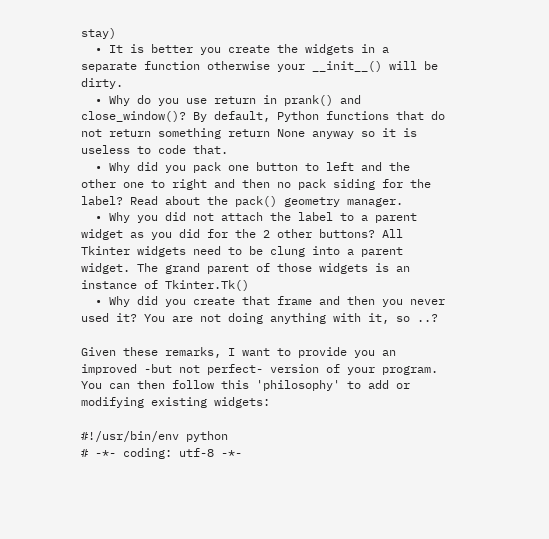stay)
  • It is better you create the widgets in a separate function otherwise your __init__() will be dirty.
  • Why do you use return in prank() and close_window()? By default, Python functions that do not return something return None anyway so it is useless to code that.
  • Why did you pack one button to left and the other one to right and then no pack siding for the label? Read about the pack() geometry manager.
  • Why you did not attach the label to a parent widget as you did for the 2 other buttons? All Tkinter widgets need to be clung into a parent widget. The grand parent of those widgets is an instance of Tkinter.Tk()
  • Why did you create that frame and then you never used it? You are not doing anything with it, so ..?

Given these remarks, I want to provide you an improved -but not perfect- version of your program. You can then follow this 'philosophy' to add or modifying existing widgets:

#!/usr/bin/env python
# -*- coding: utf-8 -*-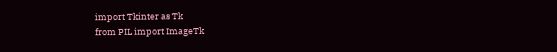import Tkinter as Tk
from PIL import ImageTk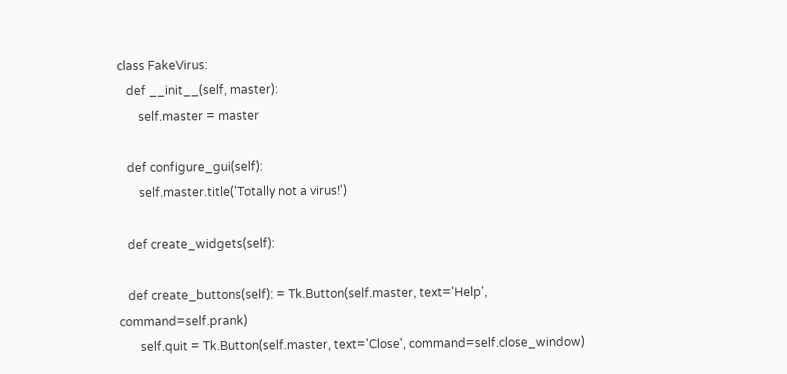class FakeVirus:
   def __init__(self, master):
       self.master = master

   def configure_gui(self):
       self.master.title('Totally not a virus!')

   def create_widgets(self):

   def create_buttons(self): = Tk.Button(self.master, text='Help', command=self.prank)
       self.quit = Tk.Button(self.master, text='Close', command=self.close_window)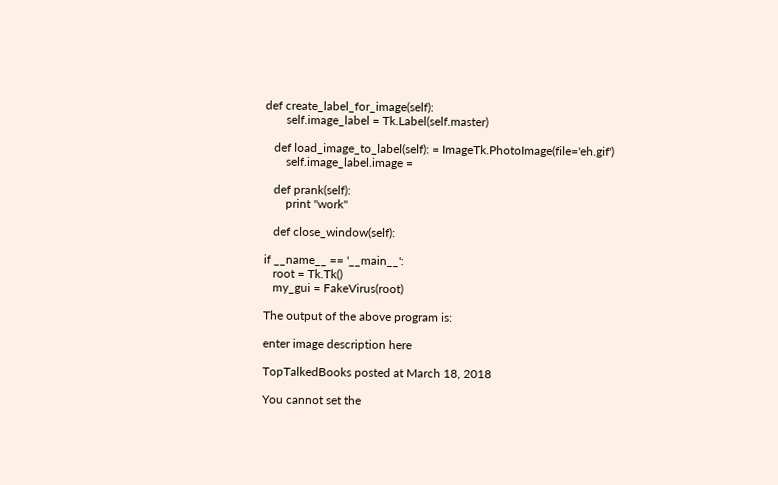def create_label_for_image(self):
       self.image_label = Tk.Label(self.master)

   def load_image_to_label(self): = ImageTk.PhotoImage(file='eh.gif')
       self.image_label.image =

   def prank(self):
       print "work"

   def close_window(self):

if __name__ == '__main__':
   root = Tk.Tk()
   my_gui = FakeVirus(root)

The output of the above program is:

enter image description here

TopTalkedBooks posted at March 18, 2018

You cannot set the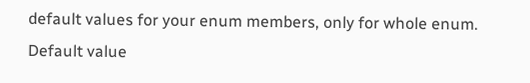default values for your enum members, only for whole enum. Default value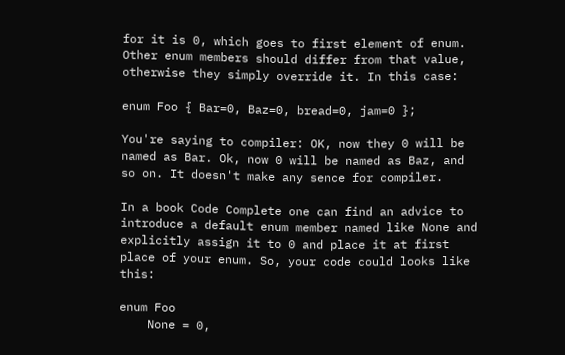for it is 0, which goes to first element of enum. Other enum members should differ from that value, otherwise they simply override it. In this case:

enum Foo { Bar=0, Baz=0, bread=0, jam=0 };

You're saying to compiler: OK, now they 0 will be named as Bar. Ok, now 0 will be named as Baz, and so on. It doesn't make any sence for compiler.

In a book Code Complete one can find an advice to introduce a default enum member named like None and explicitly assign it to 0 and place it at first place of your enum. So, your code could looks like this:

enum Foo
    None = 0,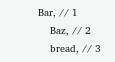Bar, // 1
    Baz, // 2
    bread, // 3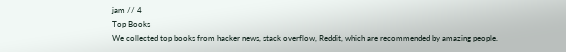jam // 4
Top Books
We collected top books from hacker news, stack overflow, Reddit, which are recommended by amazing people.